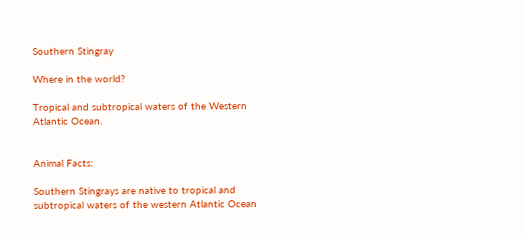Southern Stingray

Where in the world?

Tropical and subtropical waters of the Western Atlantic Ocean.


Animal Facts:

Southern Stingrays are native to tropical and subtropical waters of the western Atlantic Ocean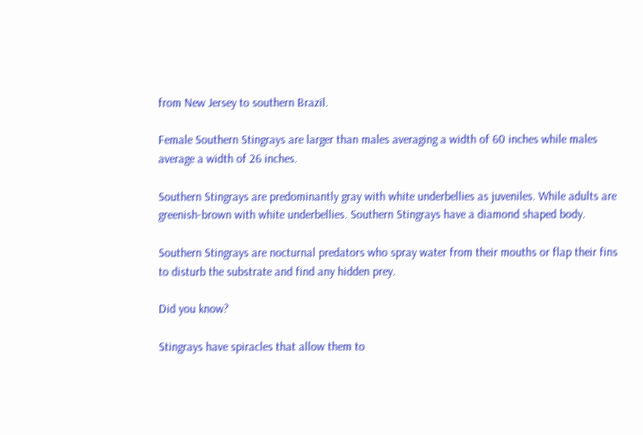from New Jersey to southern Brazil.

Female Southern Stingrays are larger than males averaging a width of 60 inches while males average a width of 26 inches.

Southern Stingrays are predominantly gray with white underbellies as juveniles. While adults are greenish-brown with white underbellies. Southern Stingrays have a diamond shaped body.

Southern Stingrays are nocturnal predators who spray water from their mouths or flap their fins to disturb the substrate and find any hidden prey.

Did you know?

Stingrays have spiracles that allow them to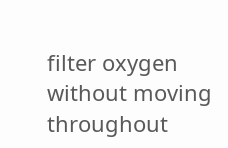filter oxygen without moving throughout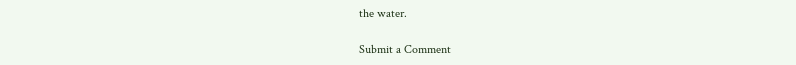the water.

Submit a Comment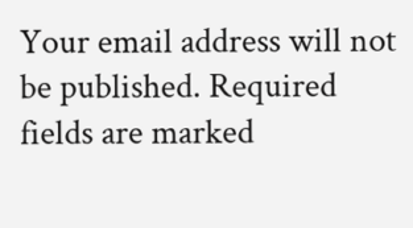Your email address will not be published. Required fields are marked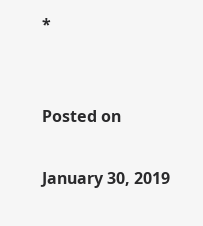*


Posted on

January 30, 2019